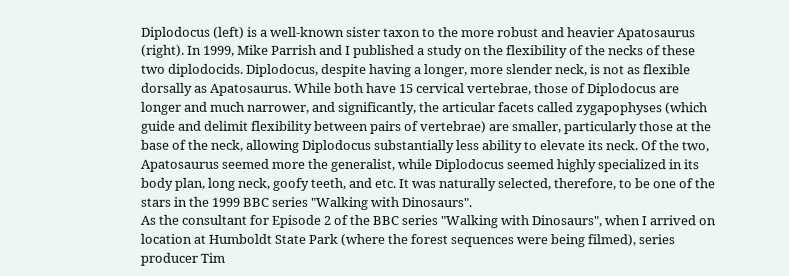Diplodocus (left) is a well-known sister taxon to the more robust and heavier Apatosaurus (right). In 1999, Mike Parrish and I published a study on the flexibility of the necks of these two diplodocids. Diplodocus, despite having a longer, more slender neck, is not as flexible dorsally as Apatosaurus. While both have 15 cervical vertebrae, those of Diplodocus are longer and much narrower, and significantly, the articular facets called zygapophyses (which guide and delimit flexibility between pairs of vertebrae) are smaller, particularly those at the base of the neck, allowing Diplodocus substantially less ability to elevate its neck. Of the two, Apatosaurus seemed more the generalist, while Diplodocus seemed highly specialized in its body plan, long neck, goofy teeth, and etc. It was naturally selected, therefore, to be one of the stars in the 1999 BBC series "Walking with Dinosaurs".
As the consultant for Episode 2 of the BBC series "Walking with Dinosaurs", when I arrived on location at Humboldt State Park (where the forest sequences were being filmed), series producer Tim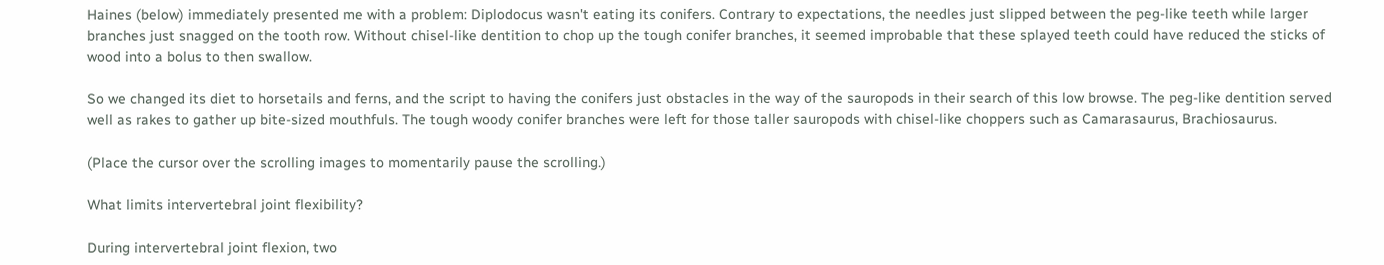Haines (below) immediately presented me with a problem: Diplodocus wasn't eating its conifers. Contrary to expectations, the needles just slipped between the peg-like teeth while larger branches just snagged on the tooth row. Without chisel-like dentition to chop up the tough conifer branches, it seemed improbable that these splayed teeth could have reduced the sticks of wood into a bolus to then swallow.

So we changed its diet to horsetails and ferns, and the script to having the conifers just obstacles in the way of the sauropods in their search of this low browse. The peg-like dentition served well as rakes to gather up bite-sized mouthfuls. The tough woody conifer branches were left for those taller sauropods with chisel-like choppers such as Camarasaurus, Brachiosaurus.

(Place the cursor over the scrolling images to momentarily pause the scrolling.)

What limits intervertebral joint flexibility?

During intervertebral joint flexion, two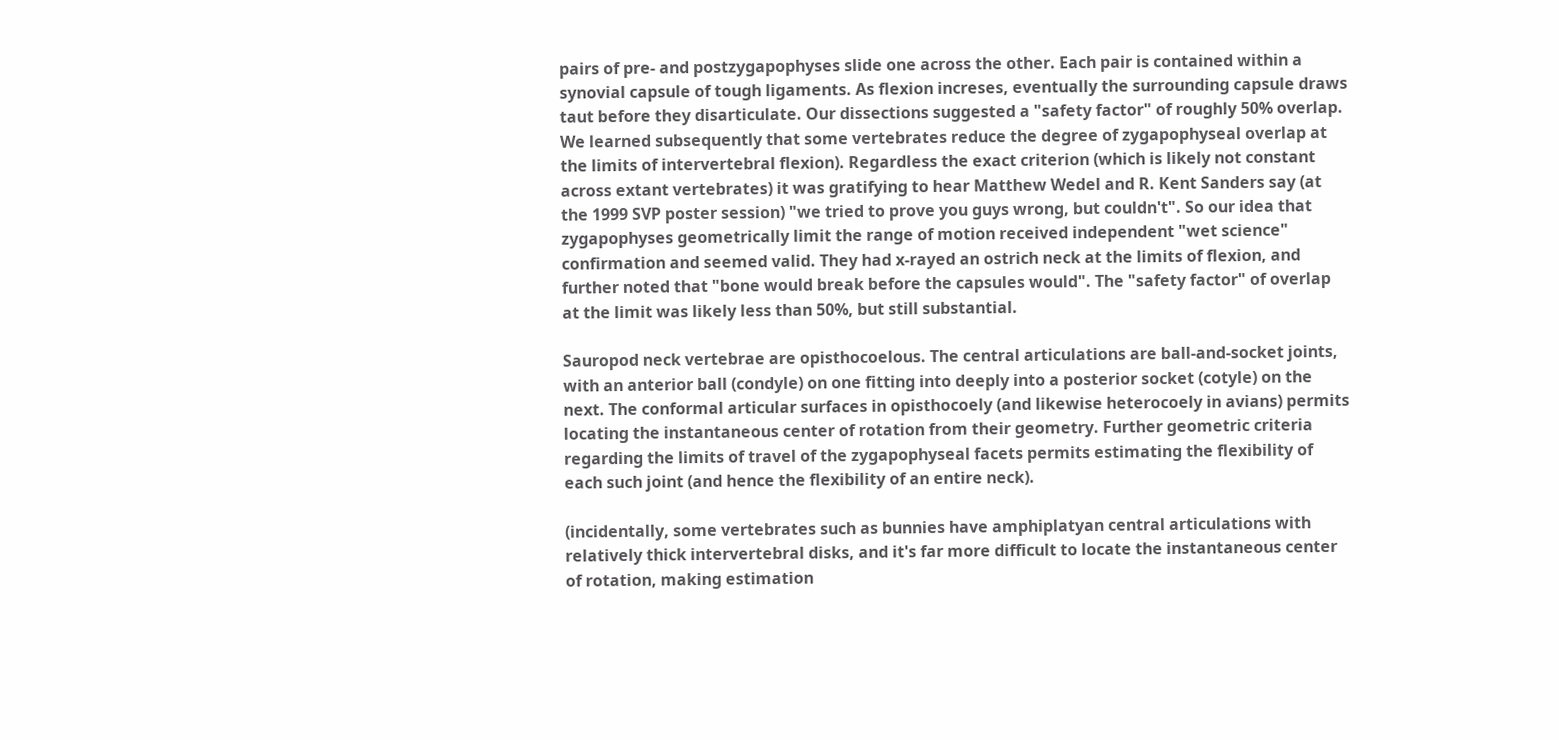pairs of pre- and postzygapophyses slide one across the other. Each pair is contained within a synovial capsule of tough ligaments. As flexion increses, eventually the surrounding capsule draws taut before they disarticulate. Our dissections suggested a "safety factor" of roughly 50% overlap. We learned subsequently that some vertebrates reduce the degree of zygapophyseal overlap at the limits of intervertebral flexion). Regardless the exact criterion (which is likely not constant across extant vertebrates) it was gratifying to hear Matthew Wedel and R. Kent Sanders say (at the 1999 SVP poster session) "we tried to prove you guys wrong, but couldn't". So our idea that zygapophyses geometrically limit the range of motion received independent "wet science" confirmation and seemed valid. They had x-rayed an ostrich neck at the limits of flexion, and further noted that "bone would break before the capsules would". The "safety factor" of overlap at the limit was likely less than 50%, but still substantial.

Sauropod neck vertebrae are opisthocoelous. The central articulations are ball-and-socket joints, with an anterior ball (condyle) on one fitting into deeply into a posterior socket (cotyle) on the next. The conformal articular surfaces in opisthocoely (and likewise heterocoely in avians) permits locating the instantaneous center of rotation from their geometry. Further geometric criteria regarding the limits of travel of the zygapophyseal facets permits estimating the flexibility of each such joint (and hence the flexibility of an entire neck).

(incidentally, some vertebrates such as bunnies have amphiplatyan central articulations with relatively thick intervertebral disks, and it's far more difficult to locate the instantaneous center of rotation, making estimation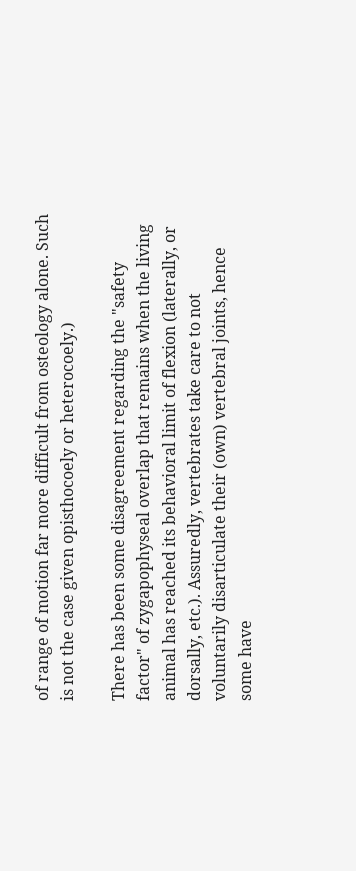of range of motion far more difficult from osteology alone. Such is not the case given opisthocoely or heterocoely.)

There has been some disagreement regarding the "safety factor" of zygapophyseal overlap that remains when the living animal has reached its behavioral limit of flexion (laterally, or dorsally, etc.). Assuredly, vertebrates take care to not voluntarily disarticulate their (own) vertebral joints, hence some have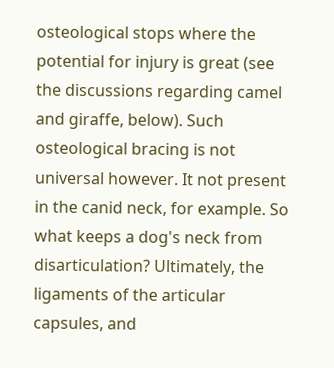osteological stops where the potential for injury is great (see the discussions regarding camel and giraffe, below). Such osteological bracing is not universal however. It not present in the canid neck, for example. So what keeps a dog's neck from disarticulation? Ultimately, the ligaments of the articular capsules, and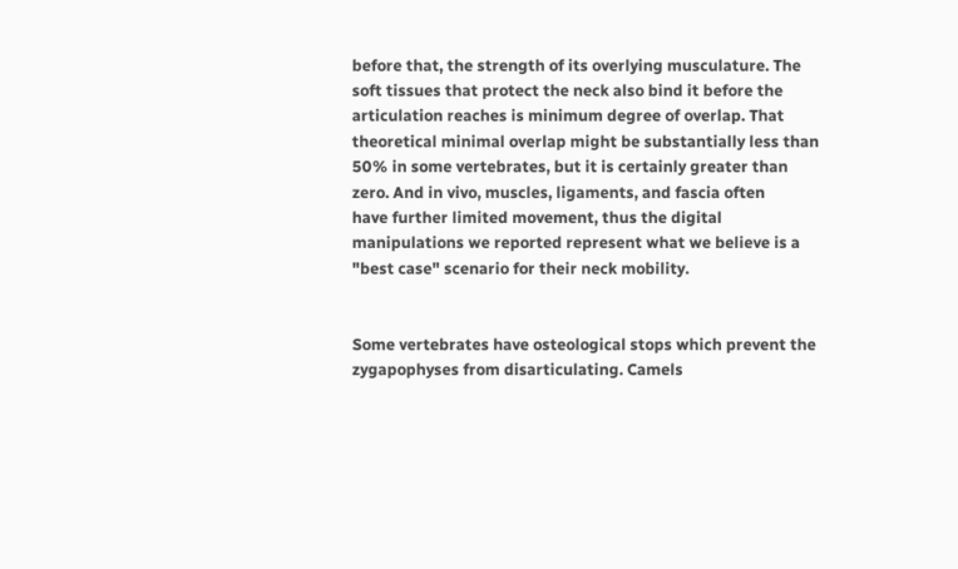before that, the strength of its overlying musculature. The soft tissues that protect the neck also bind it before the articulation reaches is minimum degree of overlap. That theoretical minimal overlap might be substantially less than 50% in some vertebrates, but it is certainly greater than zero. And in vivo, muscles, ligaments, and fascia often
have further limited movement, thus the digital manipulations we reported represent what we believe is a "best case" scenario for their neck mobility.


Some vertebrates have osteological stops which prevent the zygapophyses from disarticulating. Camels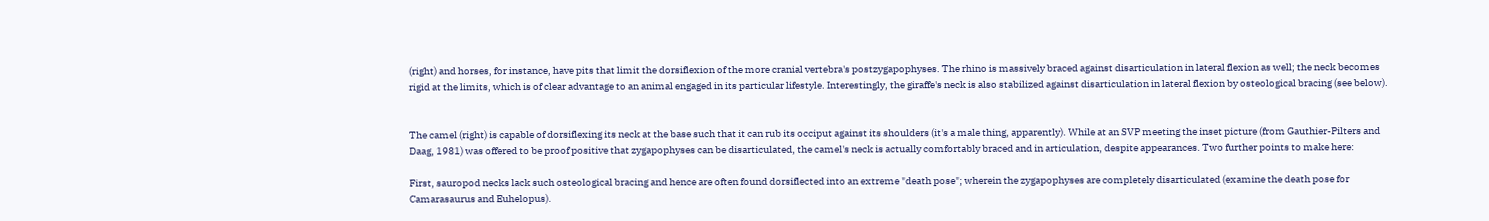(right) and horses, for instance, have pits that limit the dorsiflexion of the more cranial vertebra's postzygapophyses. The rhino is massively braced against disarticulation in lateral flexion as well; the neck becomes rigid at the limits, which is of clear advantage to an animal engaged in its particular lifestyle. Interestingly, the giraffe's neck is also stabilized against disarticulation in lateral flexion by osteological bracing (see below).


The camel (right) is capable of dorsiflexing its neck at the base such that it can rub its occiput against its shoulders (it's a male thing, apparently). While at an SVP meeting the inset picture (from Gauthier-Pilters and Daag, 1981) was offered to be proof positive that zygapophyses can be disarticulated, the camel's neck is actually comfortably braced and in articulation, despite appearances. Two further points to make here:

First, sauropod necks lack such osteological bracing and hence are often found dorsiflected into an extreme "death pose"; wherein the zygapophyses are completely disarticulated (examine the death pose for Camarasaurus and Euhelopus).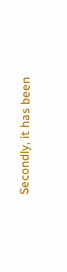Secondly, it has been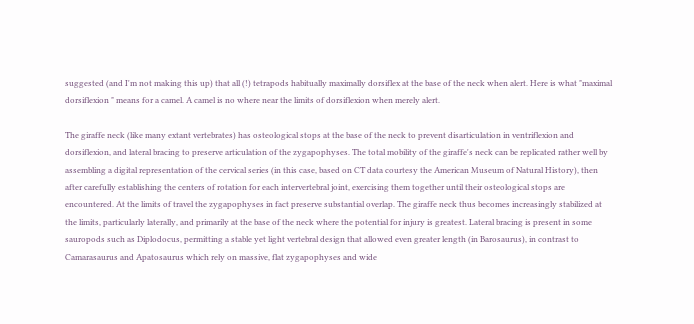suggested (and I'm not making this up) that all (!) tetrapods habitually maximally dorsiflex at the base of the neck when alert. Here is what "maximal dorsiflexion " means for a camel. A camel is no where near the limits of dorsiflexion when merely alert.

The giraffe neck (like many extant vertebrates) has osteological stops at the base of the neck to prevent disarticulation in ventriflexion and dorsiflexion, and lateral bracing to preserve articulation of the zygapophyses. The total mobility of the giraffe's neck can be replicated rather well by assembling a digital representation of the cervical series (in this case, based on CT data courtesy the American Museum of Natural History), then after carefully establishing the centers of rotation for each intervertebral joint, exercising them together until their osteological stops are encountered. At the limits of travel the zygapophyses in fact preserve substantial overlap. The giraffe neck thus becomes increasingly stabilized at the limits, particularly laterally, and primarily at the base of the neck where the potential for injury is greatest. Lateral bracing is present in some sauropods such as Diplodocus, permitting a stable yet light vertebral design that allowed even greater length (in Barosaurus), in contrast to Camarasaurus and Apatosaurus which rely on massive, flat zygapophyses and wide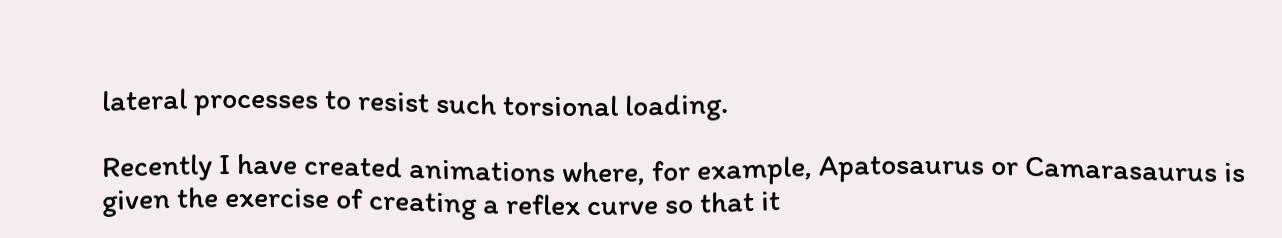lateral processes to resist such torsional loading.

Recently I have created animations where, for example, Apatosaurus or Camarasaurus is given the exercise of creating a reflex curve so that it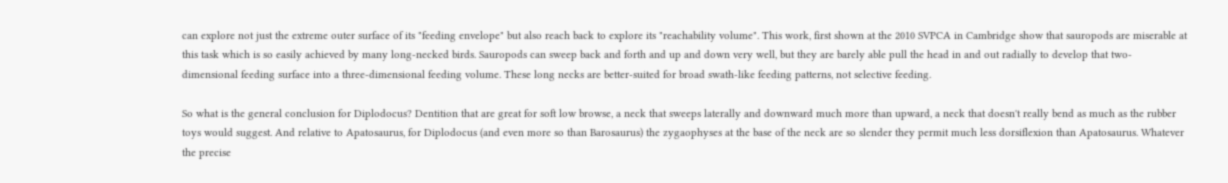can explore not just the extreme outer surface of its "feeding envelope" but also reach back to explore its "reachability volume". This work, first shown at the 2010 SVPCA in Cambridge show that sauropods are miserable at this task which is so easily achieved by many long-necked birds. Sauropods can sweep back and forth and up and down very well, but they are barely able pull the head in and out radially to develop that two-dimensional feeding surface into a three-dimensional feeding volume. These long necks are better-suited for broad swath-like feeding patterns, not selective feeding.

So what is the general conclusion for Diplodocus? Dentition that are great for soft low browse, a neck that sweeps laterally and downward much more than upward, a neck that doesn't really bend as much as the rubber toys would suggest. And relative to Apatosaurus, for Diplodocus (and even more so than Barosaurus) the zygaophyses at the base of the neck are so slender they permit much less dorsiflexion than Apatosaurus. Whatever the precise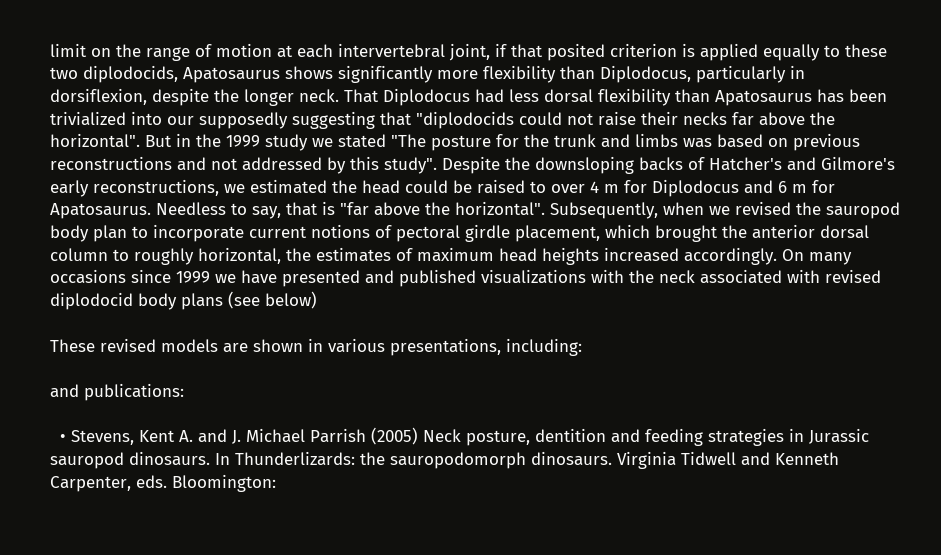limit on the range of motion at each intervertebral joint, if that posited criterion is applied equally to these two diplodocids, Apatosaurus shows significantly more flexibility than Diplodocus, particularly in dorsiflexion, despite the longer neck. That Diplodocus had less dorsal flexibility than Apatosaurus has been trivialized into our supposedly suggesting that "diplodocids could not raise their necks far above the horizontal". But in the 1999 study we stated "The posture for the trunk and limbs was based on previous reconstructions and not addressed by this study". Despite the downsloping backs of Hatcher's and Gilmore's early reconstructions, we estimated the head could be raised to over 4 m for Diplodocus and 6 m for Apatosaurus. Needless to say, that is "far above the horizontal". Subsequently, when we revised the sauropod body plan to incorporate current notions of pectoral girdle placement, which brought the anterior dorsal column to roughly horizontal, the estimates of maximum head heights increased accordingly. On many occasions since 1999 we have presented and published visualizations with the neck associated with revised diplodocid body plans (see below)

These revised models are shown in various presentations, including:

and publications:

  • Stevens, Kent A. and J. Michael Parrish (2005) Neck posture, dentition and feeding strategies in Jurassic sauropod dinosaurs. In Thunderlizards: the sauropodomorph dinosaurs. Virginia Tidwell and Kenneth Carpenter, eds. Bloomington: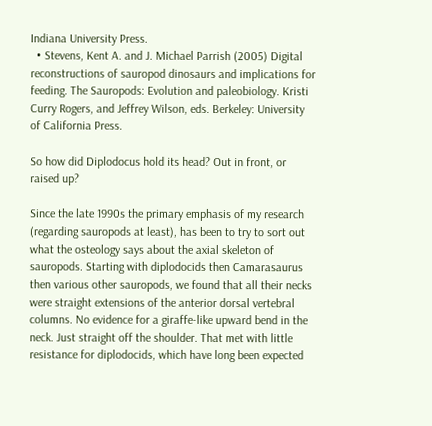Indiana University Press.
  • Stevens, Kent A. and J. Michael Parrish (2005) Digital reconstructions of sauropod dinosaurs and implications for feeding. The Sauropods: Evolution and paleobiology. Kristi Curry Rogers, and Jeffrey Wilson, eds. Berkeley: University of California Press.

So how did Diplodocus hold its head? Out in front, or raised up?

Since the late 1990s the primary emphasis of my research (regarding sauropods at least), has been to try to sort out what the osteology says about the axial skeleton of sauropods. Starting with diplodocids then Camarasaurus then various other sauropods, we found that all their necks were straight extensions of the anterior dorsal vertebral columns. No evidence for a giraffe-like upward bend in the neck. Just straight off the shoulder. That met with little resistance for diplodocids, which have long been expected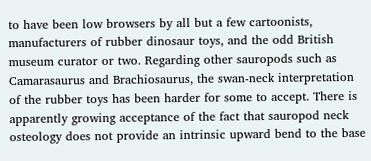to have been low browsers by all but a few cartoonists, manufacturers of rubber dinosaur toys, and the odd British museum curator or two. Regarding other sauropods such as Camarasaurus and Brachiosaurus, the swan-neck interpretation of the rubber toys has been harder for some to accept. There is apparently growing acceptance of the fact that sauropod neck osteology does not provide an intrinsic upward bend to the base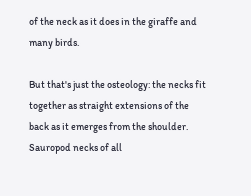of the neck as it does in the giraffe and many birds.

But that's just the osteology: the necks fit together as straight extensions of the back as it emerges from the shoulder. Sauropod necks of all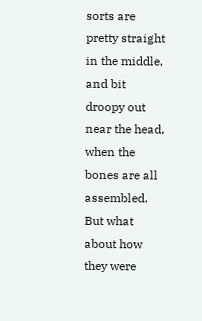sorts are pretty straight in the middle, and bit droopy out near the head, when the bones are all assembled. But what about how they were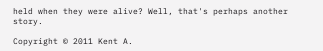held when they were alive? Well, that's perhaps another story.

Copyright © 2011 Kent A.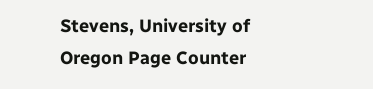Stevens, University of Oregon Page Counter